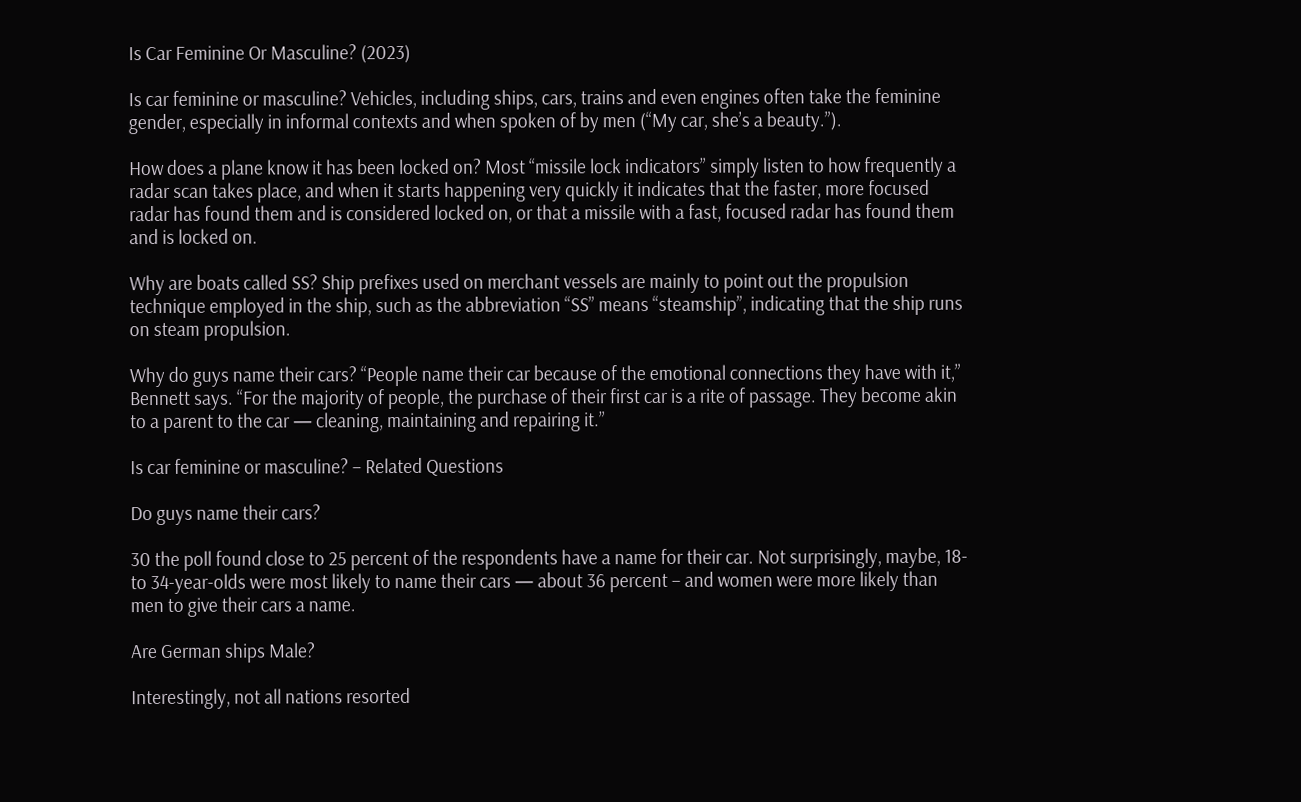Is Car Feminine Or Masculine? (2023)

Is car feminine or masculine? Vehicles, including ships, cars, trains and even engines often take the feminine gender, especially in informal contexts and when spoken of by men (“My car, she’s a beauty.”).

How does a plane know it has been locked on? Most “missile lock indicators” simply listen to how frequently a radar scan takes place, and when it starts happening very quickly it indicates that the faster, more focused radar has found them and is considered locked on, or that a missile with a fast, focused radar has found them and is locked on.

Why are boats called SS? Ship prefixes used on merchant vessels are mainly to point out the propulsion technique employed in the ship, such as the abbreviation “SS” means “steamship”, indicating that the ship runs on steam propulsion.

Why do guys name their cars? “People name their car because of the emotional connections they have with it,” Bennett says. “For the majority of people, the purchase of their first car is a rite of passage. They become akin to a parent to the car — cleaning, maintaining and repairing it.”

Is car feminine or masculine? – Related Questions

Do guys name their cars?

30 the poll found close to 25 percent of the respondents have a name for their car. Not surprisingly, maybe, 18- to 34-year-olds were most likely to name their cars — about 36 percent – and women were more likely than men to give their cars a name.

Are German ships Male?

Interestingly, not all nations resorted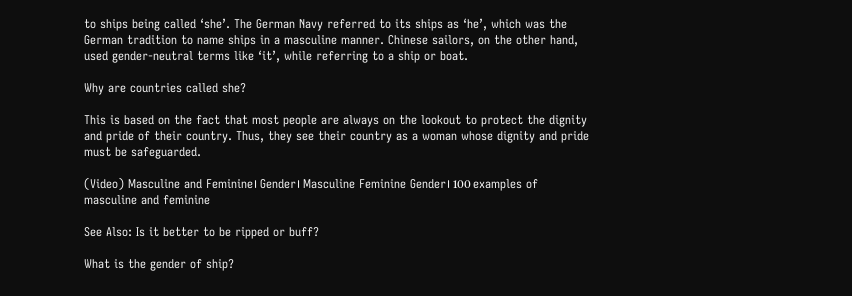to ships being called ‘she’. The German Navy referred to its ships as ‘he’, which was the German tradition to name ships in a masculine manner. Chinese sailors, on the other hand, used gender-neutral terms like ‘it’, while referring to a ship or boat.

Why are countries called she?

This is based on the fact that most people are always on the lookout to protect the dignity and pride of their country. Thus, they see their country as a woman whose dignity and pride must be safeguarded.

(Video) Masculine and Feminine। Gender। Masculine Feminine Gender। 100 examples of masculine and feminine

See Also: Is it better to be ripped or buff?

What is the gender of ship?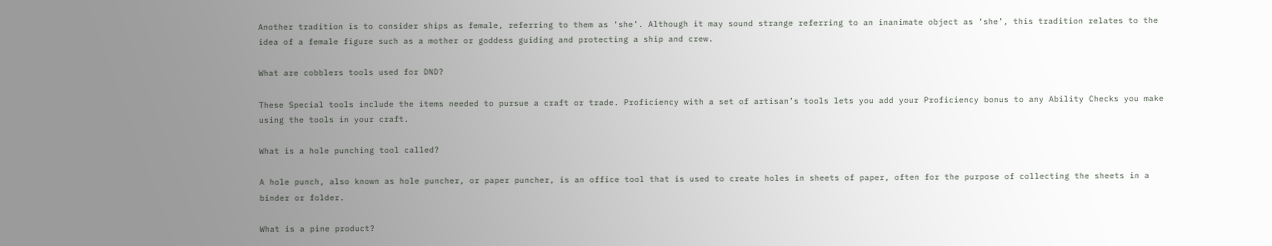Another tradition is to consider ships as female, referring to them as ‘she’. Although it may sound strange referring to an inanimate object as ‘she’, this tradition relates to the idea of a female figure such as a mother or goddess guiding and protecting a ship and crew.

What are cobblers tools used for DND?

These Special tools include the items needed to pursue a craft or trade. Proficiency with a set of artisan’s tools lets you add your Proficiency bonus to any Ability Checks you make using the tools in your craft.

What is a hole punching tool called?

A hole punch, also known as hole puncher, or paper puncher, is an office tool that is used to create holes in sheets of paper, often for the purpose of collecting the sheets in a binder or folder.

What is a pine product?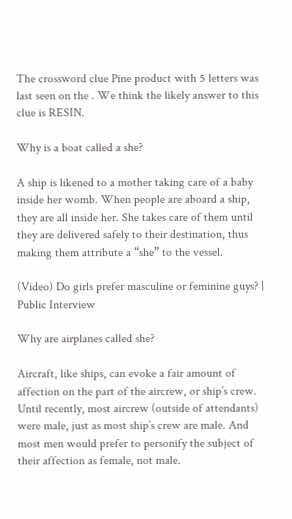The crossword clue Pine product with 5 letters was last seen on the . We think the likely answer to this clue is RESIN.

Why is a boat called a she?

A ship is likened to a mother taking care of a baby inside her womb. When people are aboard a ship, they are all inside her. She takes care of them until they are delivered safely to their destination, thus making them attribute a “she” to the vessel.

(Video) Do girls prefer masculine or feminine guys? | Public Interview

Why are airplanes called she?

Aircraft, like ships, can evoke a fair amount of affection on the part of the aircrew, or ship’s crew. Until recently, most aircrew (outside of attendants) were male, just as most ship’s crew are male. And most men would prefer to personify the subject of their affection as female, not male.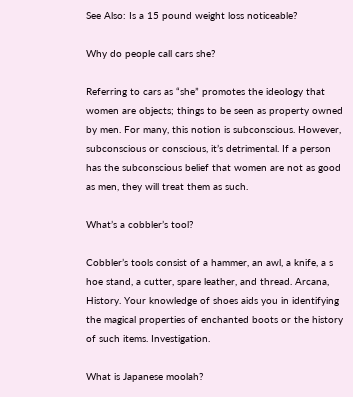See Also: Is a 15 pound weight loss noticeable?

Why do people call cars she?

Referring to cars as “she” promotes the ideology that women are objects; things to be seen as property owned by men. For many, this notion is subconscious. However, subconscious or conscious, it’s detrimental. If a person has the subconscious belief that women are not as good as men, they will treat them as such.

What’s a cobbler’s tool?

Cobbler’s tools consist of a hammer, an awl, a knife, a s hoe stand, a cutter, spare leather, and thread. Arcana, History. Your knowledge of shoes aids you in identifying the magical properties of enchanted boots or the history of such items. Investigation.

What is Japanese moolah?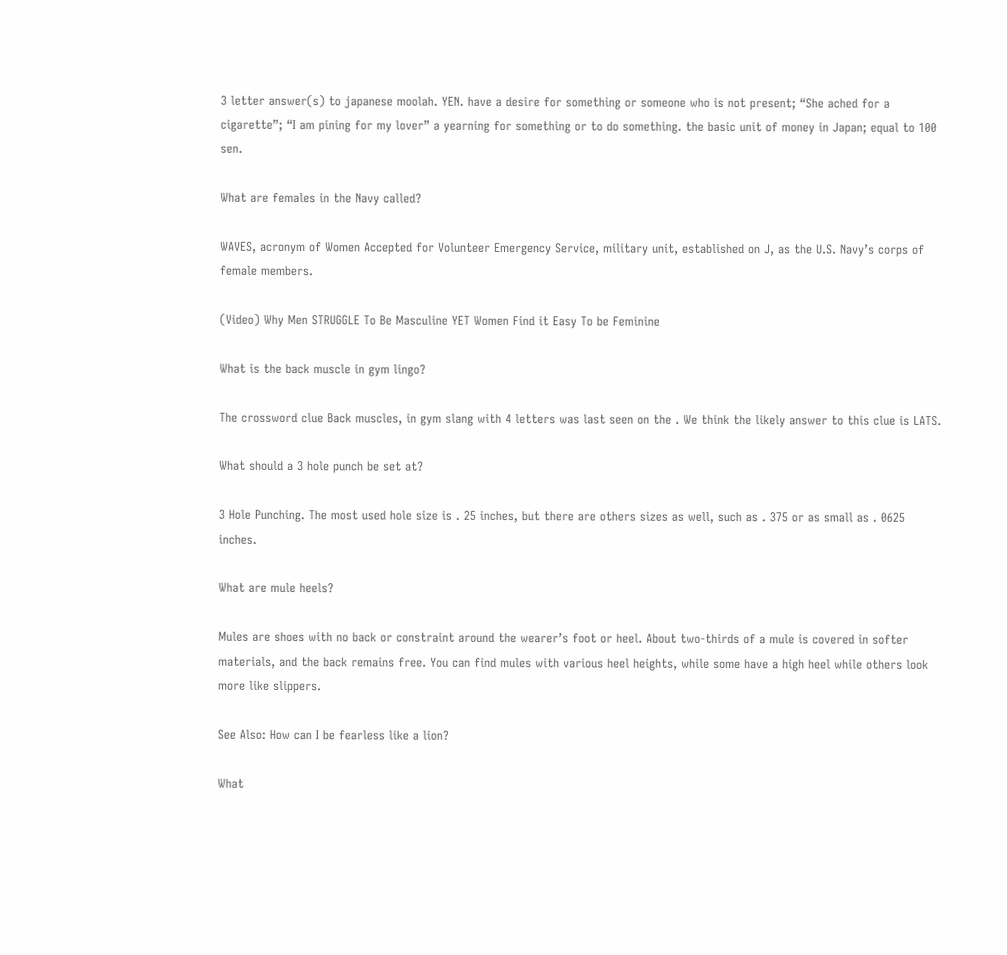3 letter answer(s) to japanese moolah. YEN. have a desire for something or someone who is not present; “She ached for a cigarette”; “I am pining for my lover” a yearning for something or to do something. the basic unit of money in Japan; equal to 100 sen.

What are females in the Navy called?

WAVES, acronym of Women Accepted for Volunteer Emergency Service, military unit, established on J, as the U.S. Navy’s corps of female members.

(Video) Why Men STRUGGLE To Be Masculine YET Women Find it Easy To be Feminine

What is the back muscle in gym lingo?

The crossword clue Back muscles, in gym slang with 4 letters was last seen on the . We think the likely answer to this clue is LATS.

What should a 3 hole punch be set at?

3 Hole Punching. The most used hole size is . 25 inches, but there are others sizes as well, such as . 375 or as small as . 0625 inches.

What are mule heels?

Mules are shoes with no back or constraint around the wearer’s foot or heel. About two-thirds of a mule is covered in softer materials, and the back remains free. You can find mules with various heel heights, while some have a high heel while others look more like slippers.

See Also: How can I be fearless like a lion?

What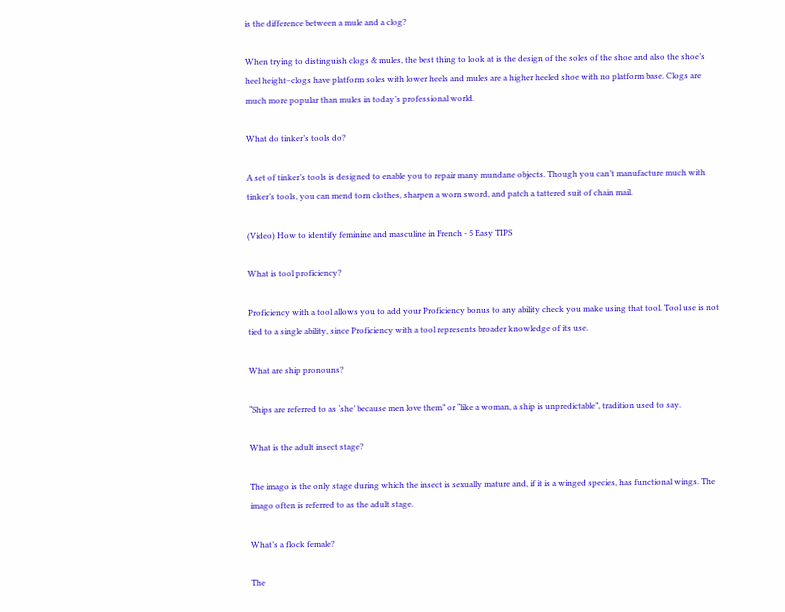is the difference between a mule and a clog?

When trying to distinguish clogs & mules, the best thing to look at is the design of the soles of the shoe and also the shoe’s heel height–clogs have platform soles with lower heels and mules are a higher heeled shoe with no platform base. Clogs are much more popular than mules in today’s professional world.

What do tinker’s tools do?

A set of tinker’s tools is designed to enable you to repair many mundane objects. Though you can’t manufacture much with tinker’s tools, you can mend torn clothes, sharpen a worn sword, and patch a tattered suit of chain mail.

(Video) How to identify feminine and masculine in French - 5 Easy TIPS

What is tool proficiency?

Proficiency with a tool allows you to add your Proficiency bonus to any ability check you make using that tool. Tool use is not tied to a single ability, since Proficiency with a tool represents broader knowledge of its use.

What are ship pronouns?

“Ships are referred to as ‘she’ because men love them” or “like a woman, a ship is unpredictable”, tradition used to say.

What is the adult insect stage?

The imago is the only stage during which the insect is sexually mature and, if it is a winged species, has functional wings. The imago often is referred to as the adult stage.

What’s a flock female?

The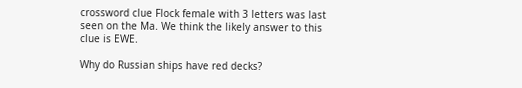crossword clue Flock female with 3 letters was last seen on the Ma. We think the likely answer to this clue is EWE.

Why do Russian ships have red decks?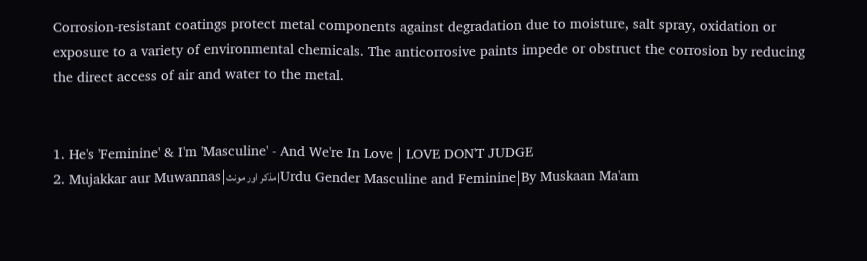Corrosion-resistant coatings protect metal components against degradation due to moisture, salt spray, oxidation or exposure to a variety of environmental chemicals. The anticorrosive paints impede or obstruct the corrosion by reducing the direct access of air and water to the metal.


1. He's 'Feminine' & I'm 'Masculine' - And We're In Love | LOVE DON'T JUDGE
2. Mujakkar aur Muwannas|مذکر اور مونث|Urdu Gender Masculine and Feminine|By Muskaan Ma'am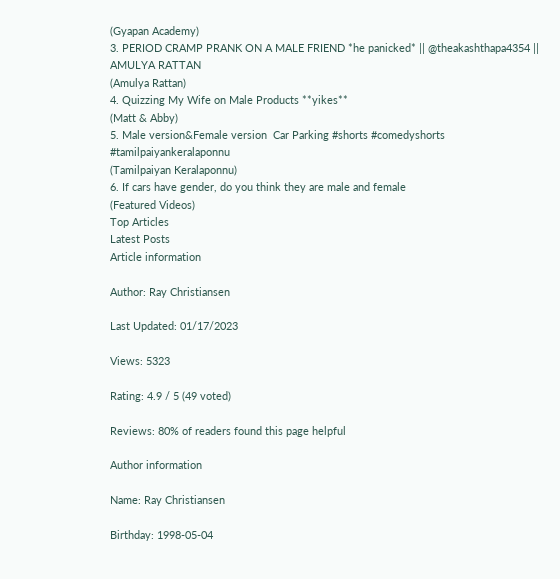(Gyapan Academy)
3. PERIOD CRAMP PRANK ON A MALE FRIEND *he panicked* || @theakashthapa4354 || AMULYA RATTAN
(Amulya Rattan)
4. Quizzing My Wife on Male Products **yikes**
(Matt & Abby)
5. Male version&Female version  Car Parking #shorts #comedyshorts #tamilpaiyankeralaponnu
(Tamilpaiyan Keralaponnu)
6. If cars have gender, do you think they are male and female
(Featured Videos)
Top Articles
Latest Posts
Article information

Author: Ray Christiansen

Last Updated: 01/17/2023

Views: 5323

Rating: 4.9 / 5 (49 voted)

Reviews: 80% of readers found this page helpful

Author information

Name: Ray Christiansen

Birthday: 1998-05-04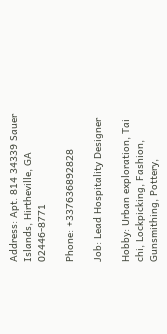Address: Apt. 814 34339 Sauer Islands, Hirtheville, GA 02446-8771

Phone: +337636892828

Job: Lead Hospitality Designer

Hobby: Urban exploration, Tai chi, Lockpicking, Fashion, Gunsmithing, Pottery,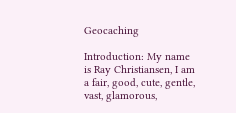Geocaching

Introduction: My name is Ray Christiansen, I am a fair, good, cute, gentle, vast, glamorous,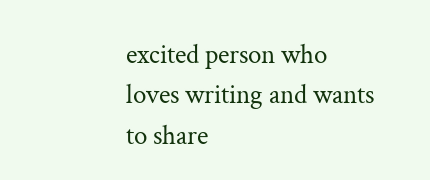excited person who loves writing and wants to share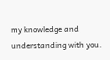my knowledge and understanding with you.